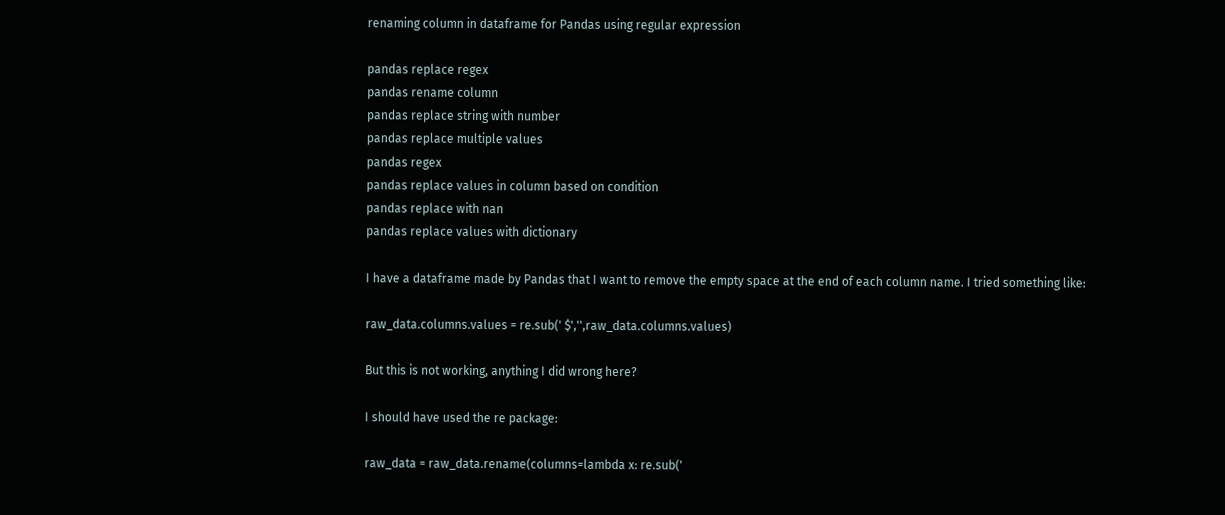renaming column in dataframe for Pandas using regular expression

pandas replace regex
pandas rename column
pandas replace string with number
pandas replace multiple values
pandas regex
pandas replace values in column based on condition
pandas replace with nan
pandas replace values with dictionary

I have a dataframe made by Pandas that I want to remove the empty space at the end of each column name. I tried something like:

raw_data.columns.values = re.sub(' $','',raw_data.columns.values)

But this is not working, anything I did wrong here?

I should have used the re package:

raw_data = raw_data.rename(columns=lambda x: re.sub('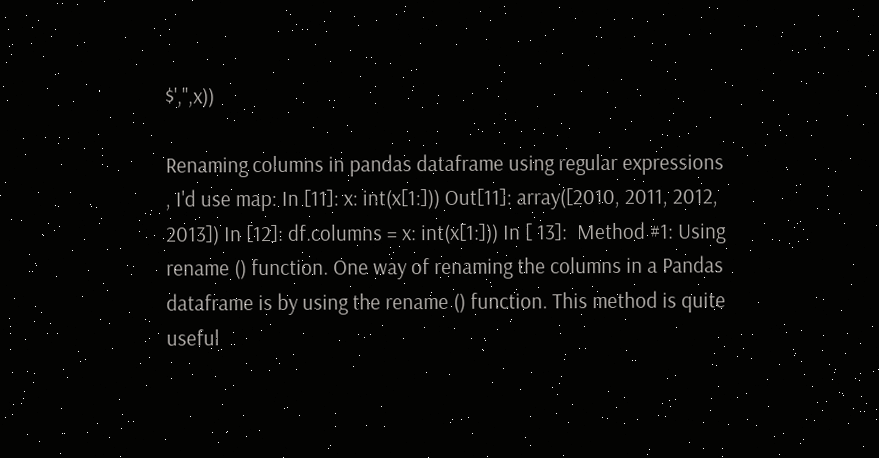$','',x))

Renaming columns in pandas dataframe using regular expressions , I'd use map: In [11]: x: int(x[1:])) Out[11]: array([2010, 2011, 2012, 2013]) In [12]: df.columns = x: int(x[1:])) In [ 13]:  Method #1: Using rename () function. One way of renaming the columns in a Pandas dataframe is by using the rename () function. This method is quite useful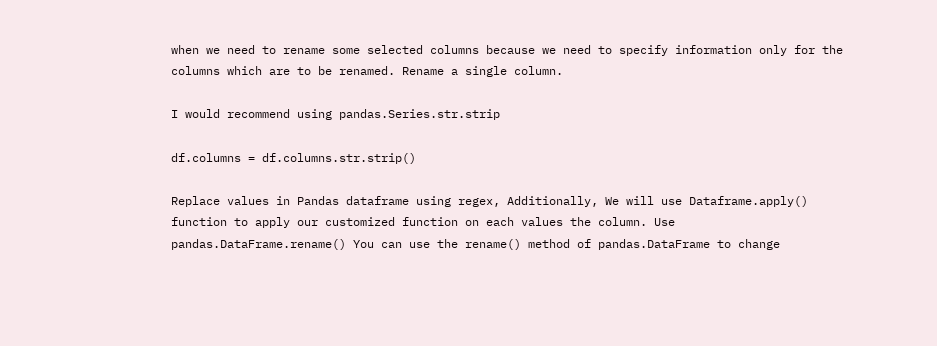when we need to rename some selected columns because we need to specify information only for the columns which are to be renamed. Rename a single column.

I would recommend using pandas.Series.str.strip

df.columns = df.columns.str.strip()

Replace values in Pandas dataframe using regex, Additionally, We will use Dataframe.apply() function to apply our customized function on each values the column. Use pandas.DataFrame.rename() You can use the rename() method of pandas.DataFrame to change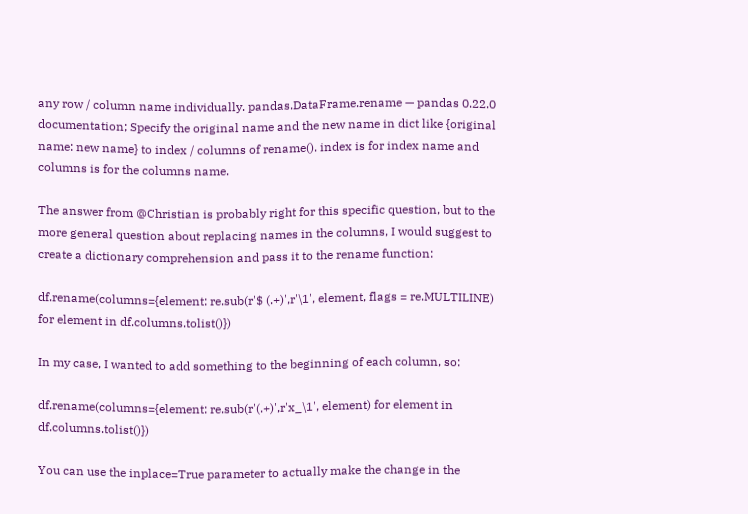any row / column name individually. pandas.DataFrame.rename — pandas 0.22.0 documentation; Specify the original name and the new name in dict like {original name: new name} to index / columns of rename(). index is for index name and columns is for the columns name.

The answer from @Christian is probably right for this specific question, but to the more general question about replacing names in the columns, I would suggest to create a dictionary comprehension and pass it to the rename function:

df.rename(columns={element: re.sub(r'$ (.+)',r'\1', element, flags = re.MULTILINE) for element in df.columns.tolist()})

In my case, I wanted to add something to the beginning of each column, so:

df.rename(columns={element: re.sub(r'(.+)',r'x_\1', element) for element in df.columns.tolist()})

You can use the inplace=True parameter to actually make the change in the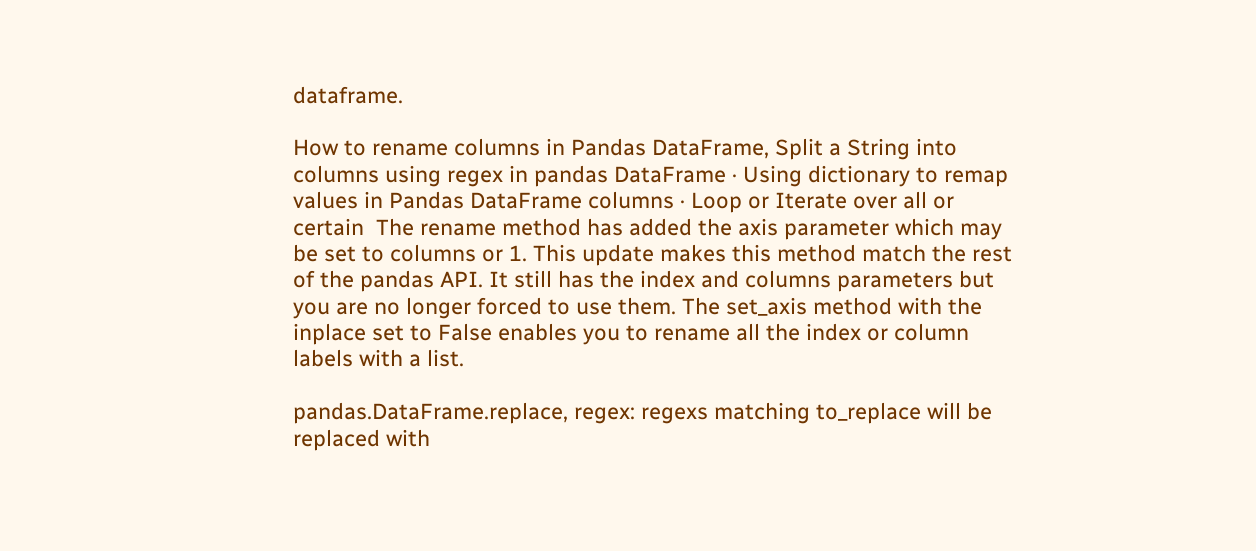dataframe.

How to rename columns in Pandas DataFrame, Split a String into columns using regex in pandas DataFrame · Using dictionary to remap values in Pandas DataFrame columns · Loop or Iterate over all or certain  The rename method has added the axis parameter which may be set to columns or 1. This update makes this method match the rest of the pandas API. It still has the index and columns parameters but you are no longer forced to use them. The set_axis method with the inplace set to False enables you to rename all the index or column labels with a list.

pandas.DataFrame.replace, regex: regexs matching to_replace will be replaced with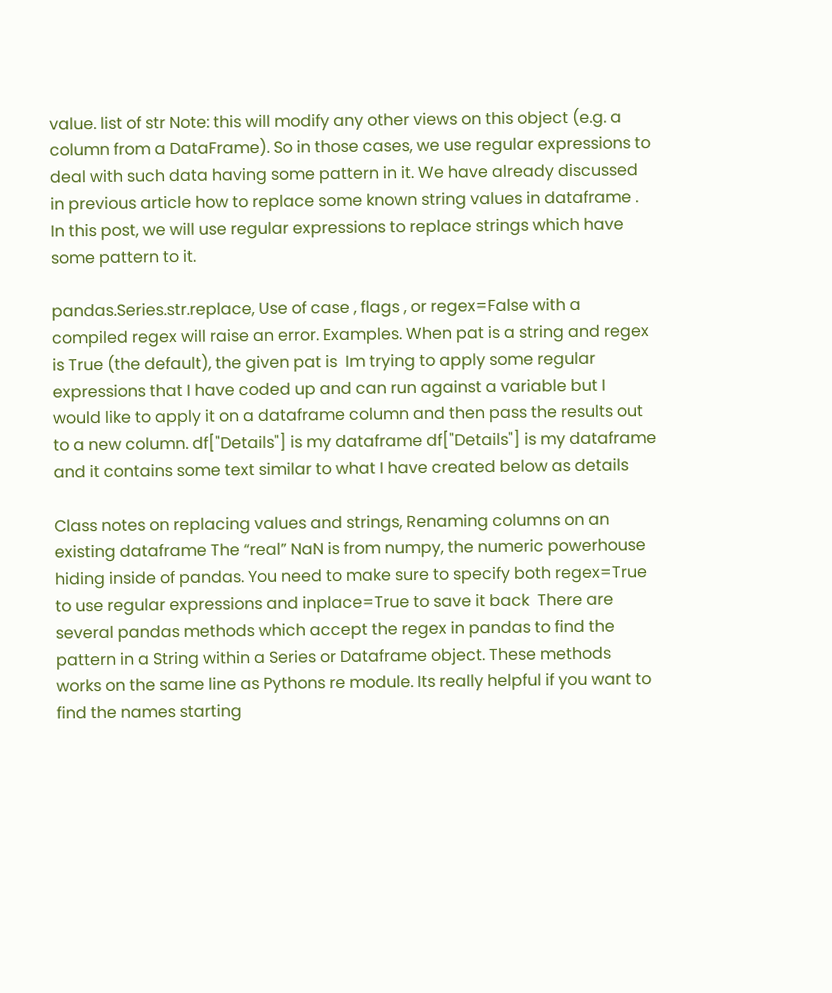value. list of str Note: this will modify any other views on this object (e.g. a column from a DataFrame). So in those cases, we use regular expressions to deal with such data having some pattern in it. We have already discussed in previous article how to replace some known string values in dataframe . In this post, we will use regular expressions to replace strings which have some pattern to it.

pandas.Series.str.replace, Use of case , flags , or regex=False with a compiled regex will raise an error. Examples. When pat is a string and regex is True (the default), the given pat is  Im trying to apply some regular expressions that I have coded up and can run against a variable but I would like to apply it on a dataframe column and then pass the results out to a new column. df["Details"] is my dataframe df["Details"] is my dataframe and it contains some text similar to what I have created below as details

Class notes on replacing values and strings, Renaming columns on an existing dataframe The “real” NaN is from numpy, the numeric powerhouse hiding inside of pandas. You need to make sure to specify both regex=True to use regular expressions and inplace=True to save it back  There are several pandas methods which accept the regex in pandas to find the pattern in a String within a Series or Dataframe object. These methods works on the same line as Pythons re module. Its really helpful if you want to find the names starting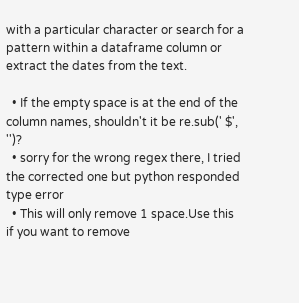with a particular character or search for a pattern within a dataframe column or extract the dates from the text.

  • If the empty space is at the end of the column names, shouldn't it be re.sub(' $', '')?
  • sorry for the wrong regex there, I tried the corrected one but python responded type error
  • This will only remove 1 space.Use this if you want to remove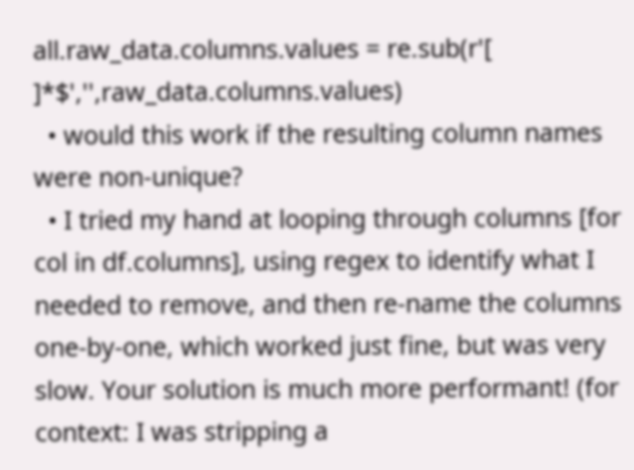all.raw_data.columns.values = re.sub(r'[ ]*$','',raw_data.columns.values)
  • would this work if the resulting column names were non-unique?
  • I tried my hand at looping through columns [for col in df.columns], using regex to identify what I needed to remove, and then re-name the columns one-by-one, which worked just fine, but was very slow. Your solution is much more performant! (for context: I was stripping a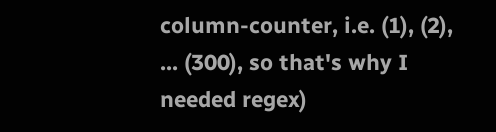column-counter, i.e. (1), (2), ... (300), so that's why I needed regex)